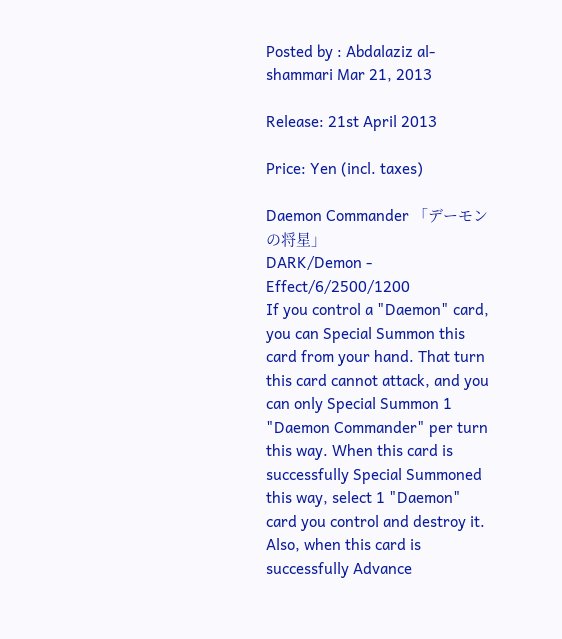Posted by : Abdalaziz al-shammari Mar 21, 2013

Release: 21st April 2013

Price: Yen (incl. taxes)

Daemon Commander 「デーモンの将星」
DARK/Demon - Effect/6/2500/1200
If you control a "Daemon" card, you can Special Summon this card from your hand. That turn this card cannot attack, and you can only Special Summon 1 "Daemon Commander" per turn this way. When this card is successfully Special Summoned this way, select 1 "Daemon" card you control and destroy it. Also, when this card is successfully Advance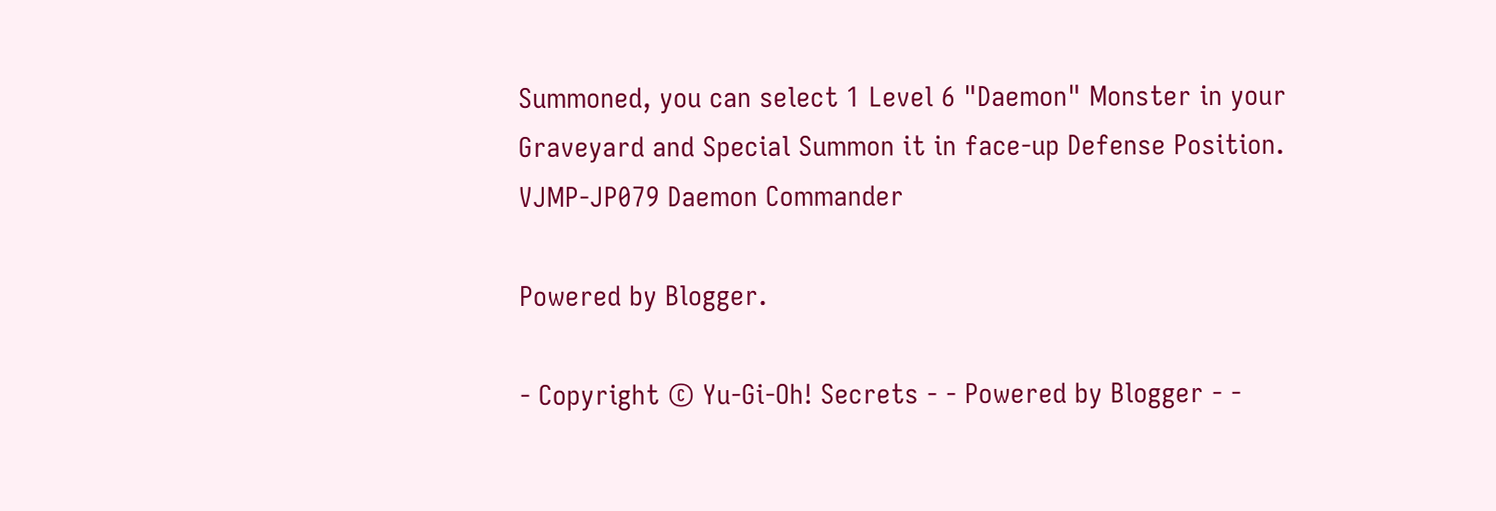Summoned, you can select 1 Level 6 "Daemon" Monster in your Graveyard and Special Summon it in face-up Defense Position.
VJMP-JP079 Daemon Commander

Powered by Blogger.

- Copyright © Yu-Gi-Oh! Secrets - - Powered by Blogger - -